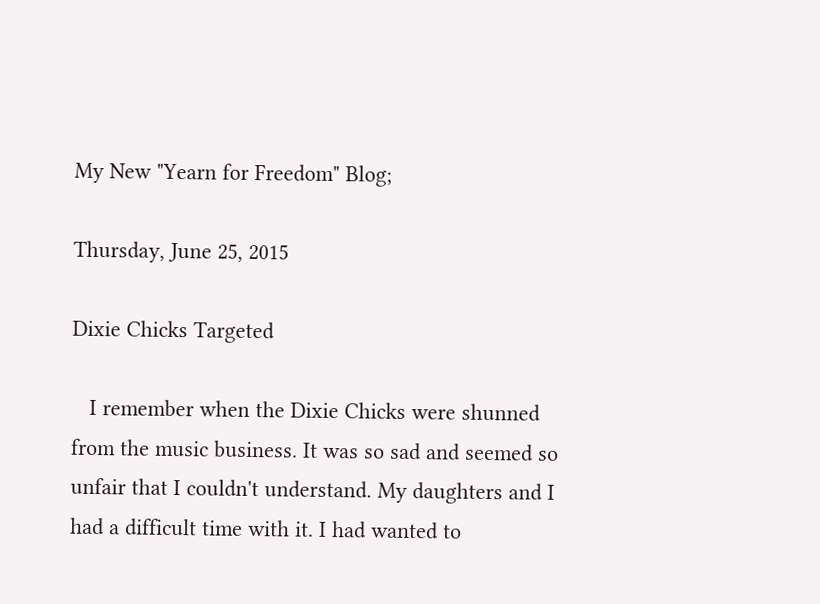My New "Yearn for Freedom" Blog;

Thursday, June 25, 2015

Dixie Chicks Targeted

   I remember when the Dixie Chicks were shunned from the music business. It was so sad and seemed so unfair that I couldn't understand. My daughters and I had a difficult time with it. I had wanted to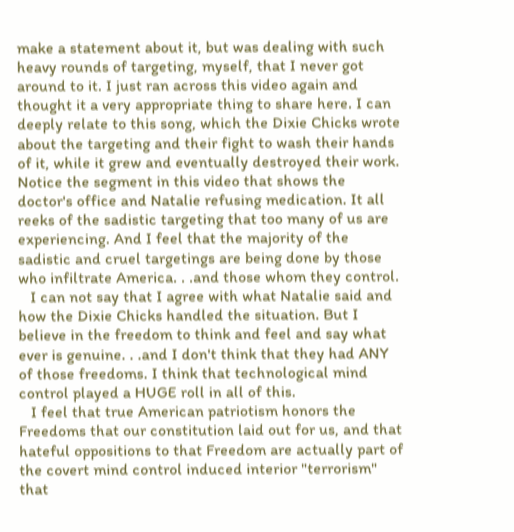make a statement about it, but was dealing with such heavy rounds of targeting, myself, that I never got around to it. I just ran across this video again and thought it a very appropriate thing to share here. I can deeply relate to this song, which the Dixie Chicks wrote about the targeting and their fight to wash their hands of it, while it grew and eventually destroyed their work. Notice the segment in this video that shows the doctor's office and Natalie refusing medication. It all reeks of the sadistic targeting that too many of us are experiencing. And I feel that the majority of the sadistic and cruel targetings are being done by those who infiltrate America. . .and those whom they control.
   I can not say that I agree with what Natalie said and how the Dixie Chicks handled the situation. But I believe in the freedom to think and feel and say what ever is genuine. . .and I don't think that they had ANY of those freedoms. I think that technological mind control played a HUGE roll in all of this.
   I feel that true American patriotism honors the Freedoms that our constitution laid out for us, and that hateful oppositions to that Freedom are actually part of the covert mind control induced interior "terrorism" that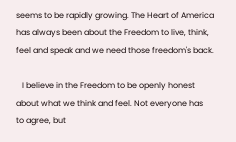seems to be rapidly growing. The Heart of America has always been about the Freedom to live, think, feel and speak and we need those freedom's back.

   I believe in the Freedom to be openly honest
about what we think and feel. Not everyone has
to agree, but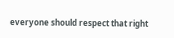everyone should respect that right